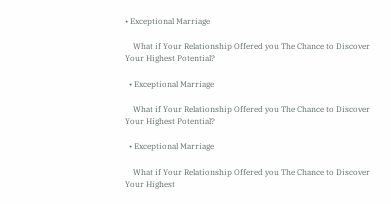• Exceptional Marriage

    What if Your Relationship Offered you The Chance to Discover Your Highest Potential?

  • Exceptional Marriage

    What if Your Relationship Offered you The Chance to Discover Your Highest Potential?

  • Exceptional Marriage

    What if Your Relationship Offered you The Chance to Discover Your Highest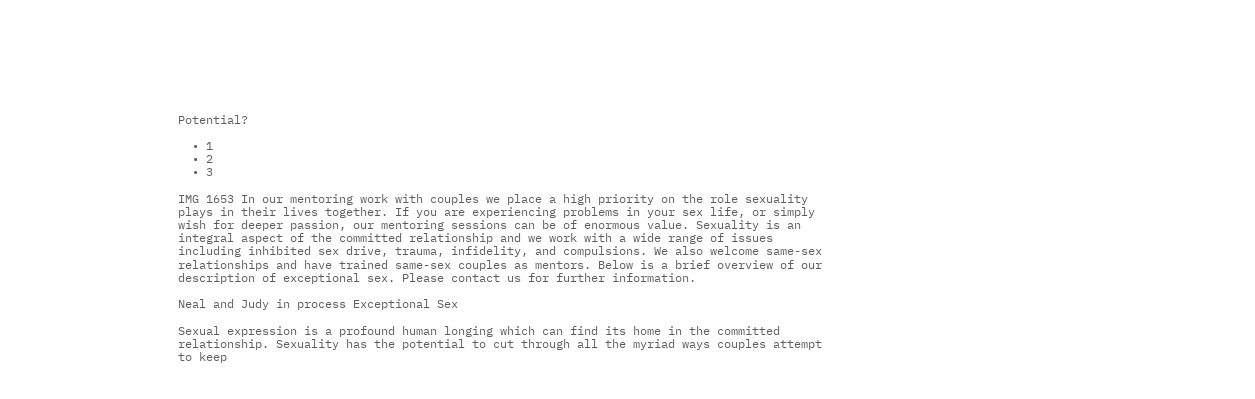Potential?

  • 1
  • 2
  • 3

IMG 1653 In our mentoring work with couples we place a high priority on the role sexuality plays in their lives together. If you are experiencing problems in your sex life, or simply wish for deeper passion, our mentoring sessions can be of enormous value. Sexuality is an integral aspect of the committed relationship and we work with a wide range of issues including inhibited sex drive, trauma, infidelity, and compulsions. We also welcome same-sex relationships and have trained same-sex couples as mentors. Below is a brief overview of our description of exceptional sex. Please contact us for further information.

Neal and Judy in process Exceptional Sex

Sexual expression is a profound human longing which can find its home in the committed relationship. Sexuality has the potential to cut through all the myriad ways couples attempt to keep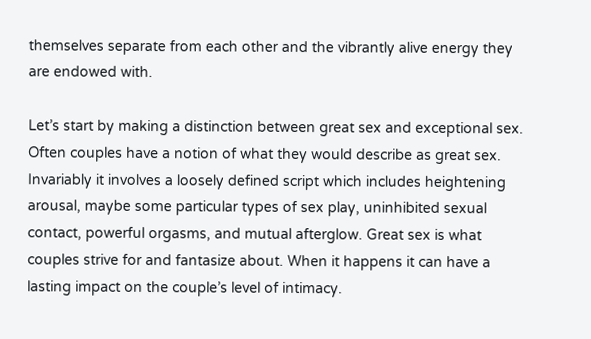themselves separate from each other and the vibrantly alive energy they are endowed with.

Let’s start by making a distinction between great sex and exceptional sex. Often couples have a notion of what they would describe as great sex. Invariably it involves a loosely defined script which includes heightening arousal, maybe some particular types of sex play, uninhibited sexual contact, powerful orgasms, and mutual afterglow. Great sex is what couples strive for and fantasize about. When it happens it can have a lasting impact on the couple’s level of intimacy.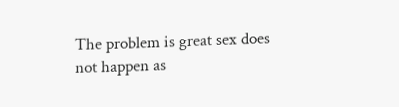The problem is great sex does not happen as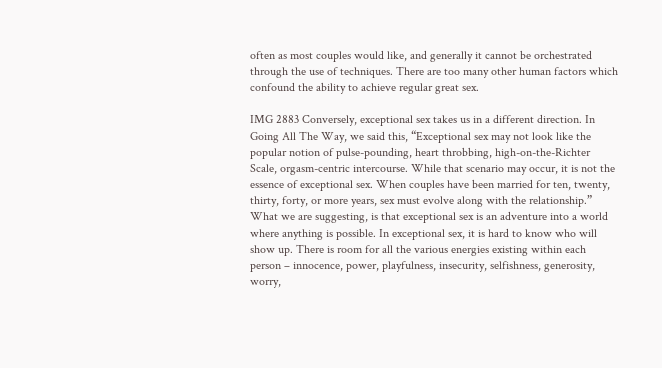often as most couples would like, and generally it cannot be orchestrated through the use of techniques. There are too many other human factors which confound the ability to achieve regular great sex.

IMG 2883 Conversely, exceptional sex takes us in a different direction. In Going All The Way, we said this, “Exceptional sex may not look like the popular notion of pulse-pounding, heart throbbing, high-on-the-Richter Scale, orgasm-centric intercourse. While that scenario may occur, it is not the essence of exceptional sex. When couples have been married for ten, twenty, thirty, forty, or more years, sex must evolve along with the relationship.” What we are suggesting, is that exceptional sex is an adventure into a world where anything is possible. In exceptional sex, it is hard to know who will show up. There is room for all the various energies existing within each person – innocence, power, playfulness, insecurity, selfishness, generosity, worry,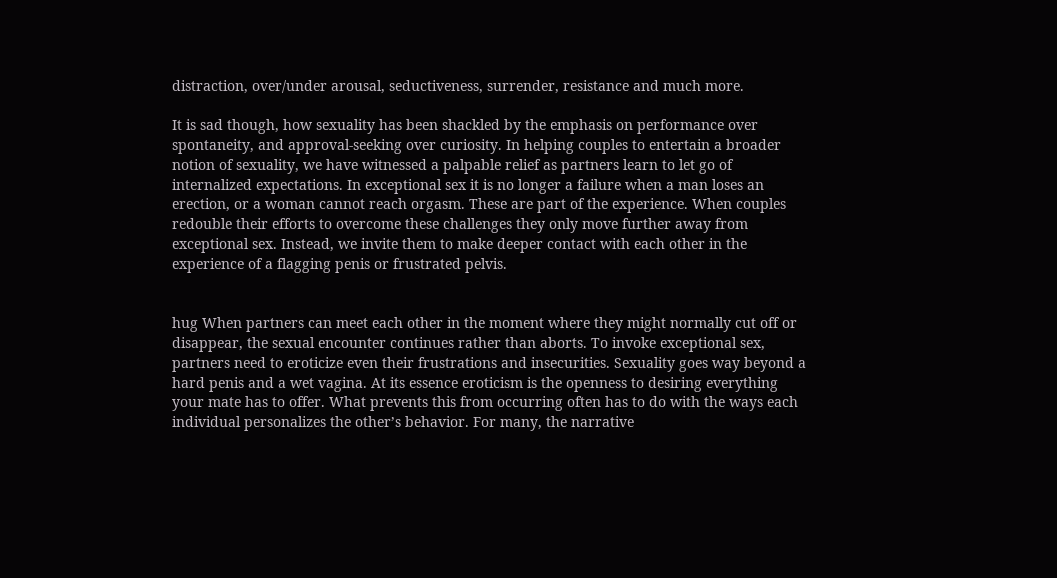distraction, over/under arousal, seductiveness, surrender, resistance and much more.

It is sad though, how sexuality has been shackled by the emphasis on performance over spontaneity, and approval-seeking over curiosity. In helping couples to entertain a broader notion of sexuality, we have witnessed a palpable relief as partners learn to let go of internalized expectations. In exceptional sex it is no longer a failure when a man loses an erection, or a woman cannot reach orgasm. These are part of the experience. When couples redouble their efforts to overcome these challenges they only move further away from exceptional sex. Instead, we invite them to make deeper contact with each other in the experience of a flagging penis or frustrated pelvis.


hug When partners can meet each other in the moment where they might normally cut off or disappear, the sexual encounter continues rather than aborts. To invoke exceptional sex, partners need to eroticize even their frustrations and insecurities. Sexuality goes way beyond a hard penis and a wet vagina. At its essence eroticism is the openness to desiring everything your mate has to offer. What prevents this from occurring often has to do with the ways each individual personalizes the other’s behavior. For many, the narrative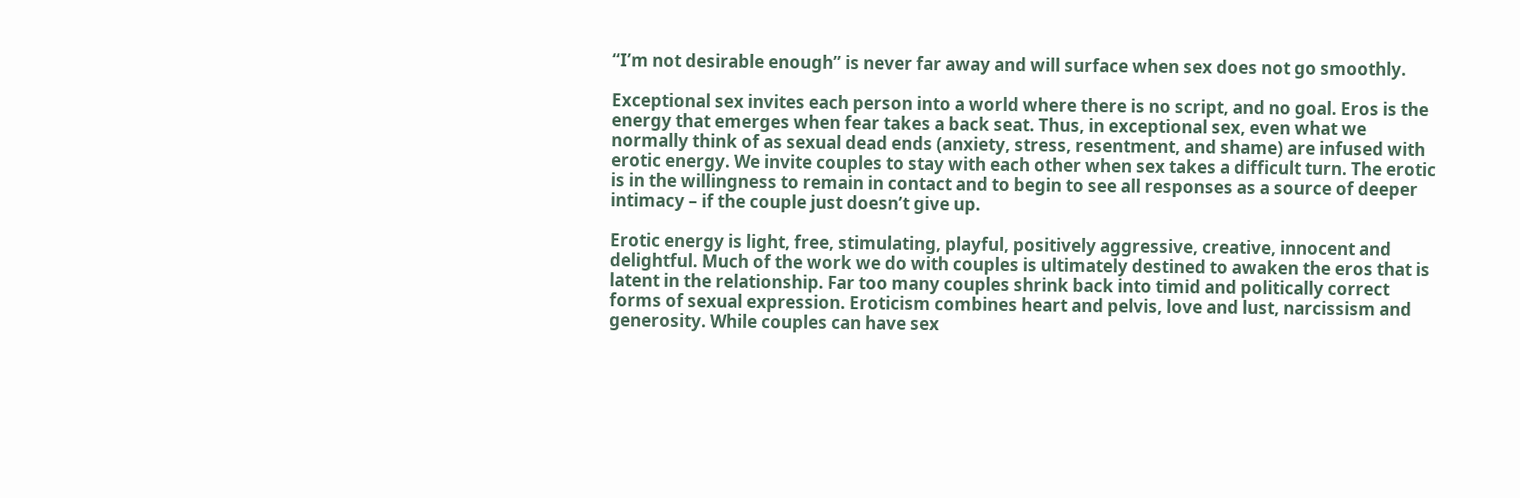“I’m not desirable enough” is never far away and will surface when sex does not go smoothly.

Exceptional sex invites each person into a world where there is no script, and no goal. Eros is the energy that emerges when fear takes a back seat. Thus, in exceptional sex, even what we normally think of as sexual dead ends (anxiety, stress, resentment, and shame) are infused with erotic energy. We invite couples to stay with each other when sex takes a difficult turn. The erotic is in the willingness to remain in contact and to begin to see all responses as a source of deeper intimacy – if the couple just doesn’t give up.

Erotic energy is light, free, stimulating, playful, positively aggressive, creative, innocent and delightful. Much of the work we do with couples is ultimately destined to awaken the eros that is latent in the relationship. Far too many couples shrink back into timid and politically correct forms of sexual expression. Eroticism combines heart and pelvis, love and lust, narcissism and generosity. While couples can have sex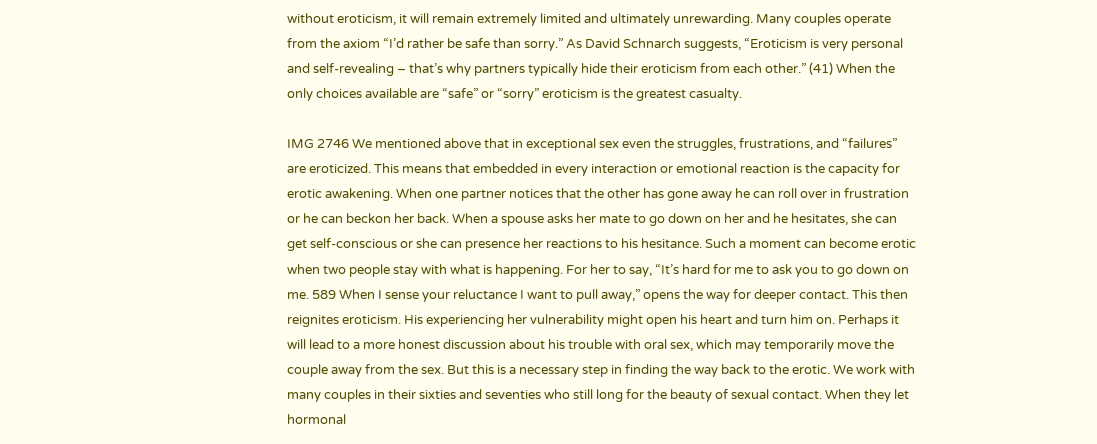without eroticism, it will remain extremely limited and ultimately unrewarding. Many couples operate from the axiom “I’d rather be safe than sorry.” As David Schnarch suggests, “Eroticism is very personal and self-revealing – that’s why partners typically hide their eroticism from each other.” (41) When the only choices available are “safe” or “sorry” eroticism is the greatest casualty.

IMG 2746 We mentioned above that in exceptional sex even the struggles, frustrations, and “failures” are eroticized. This means that embedded in every interaction or emotional reaction is the capacity for erotic awakening. When one partner notices that the other has gone away he can roll over in frustration or he can beckon her back. When a spouse asks her mate to go down on her and he hesitates, she can get self-conscious or she can presence her reactions to his hesitance. Such a moment can become erotic when two people stay with what is happening. For her to say, “It’s hard for me to ask you to go down on me. 589 When I sense your reluctance I want to pull away,” opens the way for deeper contact. This then reignites eroticism. His experiencing her vulnerability might open his heart and turn him on. Perhaps it will lead to a more honest discussion about his trouble with oral sex, which may temporarily move the couple away from the sex. But this is a necessary step in finding the way back to the erotic. We work with many couples in their sixties and seventies who still long for the beauty of sexual contact. When they let hormonal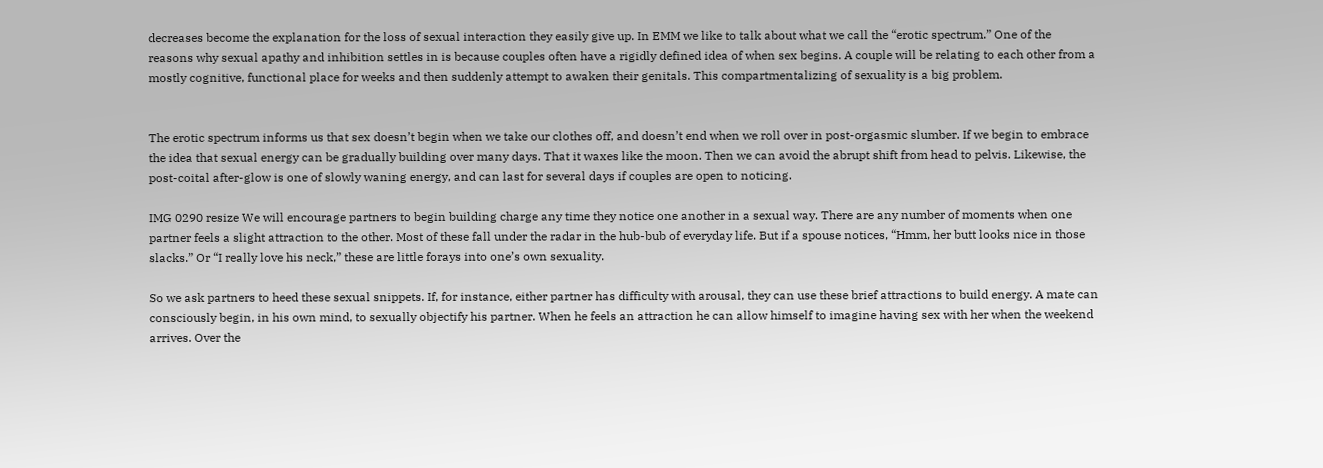decreases become the explanation for the loss of sexual interaction they easily give up. In EMM we like to talk about what we call the “erotic spectrum.” One of the reasons why sexual apathy and inhibition settles in is because couples often have a rigidly defined idea of when sex begins. A couple will be relating to each other from a mostly cognitive, functional place for weeks and then suddenly attempt to awaken their genitals. This compartmentalizing of sexuality is a big problem.


The erotic spectrum informs us that sex doesn’t begin when we take our clothes off, and doesn’t end when we roll over in post-orgasmic slumber. If we begin to embrace the idea that sexual energy can be gradually building over many days. That it waxes like the moon. Then we can avoid the abrupt shift from head to pelvis. Likewise, the post-coital after-glow is one of slowly waning energy, and can last for several days if couples are open to noticing.

IMG 0290 resize We will encourage partners to begin building charge any time they notice one another in a sexual way. There are any number of moments when one partner feels a slight attraction to the other. Most of these fall under the radar in the hub-bub of everyday life. But if a spouse notices, “Hmm, her butt looks nice in those slacks.” Or “I really love his neck,” these are little forays into one’s own sexuality.

So we ask partners to heed these sexual snippets. If, for instance, either partner has difficulty with arousal, they can use these brief attractions to build energy. A mate can consciously begin, in his own mind, to sexually objectify his partner. When he feels an attraction he can allow himself to imagine having sex with her when the weekend arrives. Over the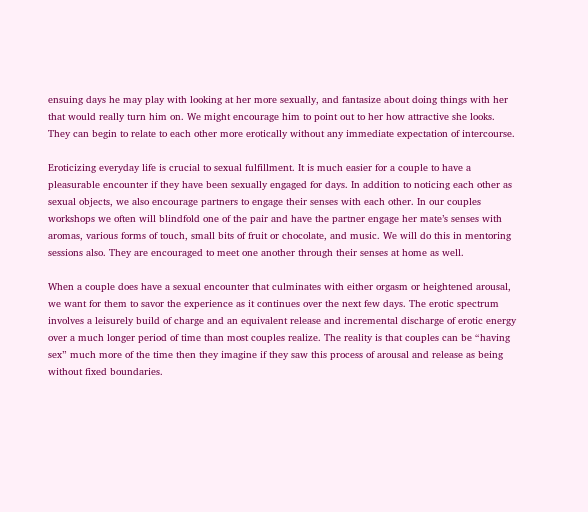ensuing days he may play with looking at her more sexually, and fantasize about doing things with her that would really turn him on. We might encourage him to point out to her how attractive she looks. They can begin to relate to each other more erotically without any immediate expectation of intercourse.

Eroticizing everyday life is crucial to sexual fulfillment. It is much easier for a couple to have a pleasurable encounter if they have been sexually engaged for days. In addition to noticing each other as sexual objects, we also encourage partners to engage their senses with each other. In our couples workshops we often will blindfold one of the pair and have the partner engage her mate’s senses with aromas, various forms of touch, small bits of fruit or chocolate, and music. We will do this in mentoring sessions also. They are encouraged to meet one another through their senses at home as well.

When a couple does have a sexual encounter that culminates with either orgasm or heightened arousal, we want for them to savor the experience as it continues over the next few days. The erotic spectrum involves a leisurely build of charge and an equivalent release and incremental discharge of erotic energy over a much longer period of time than most couples realize. The reality is that couples can be “having sex” much more of the time then they imagine if they saw this process of arousal and release as being without fixed boundaries.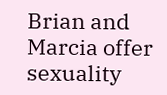Brian and Marcia offer sexuality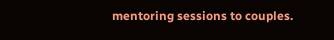mentoring sessions to couples.